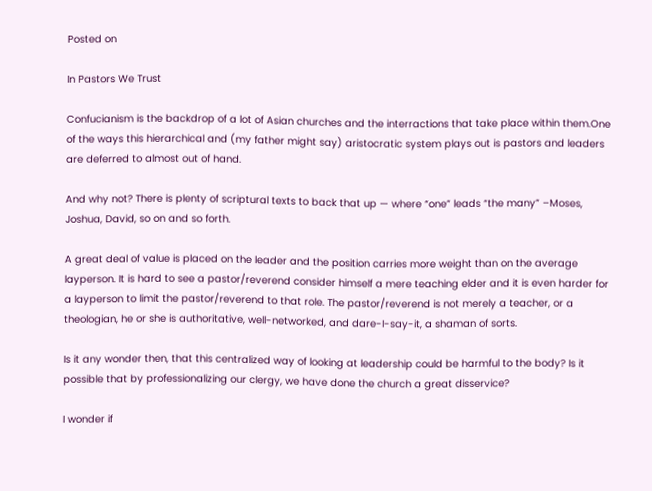Posted on

In Pastors We Trust

Confucianism is the backdrop of a lot of Asian churches and the interractions that take place within them.One of the ways this hierarchical and (my father might say) aristocratic system plays out is pastors and leaders are deferred to almost out of hand.

And why not? There is plenty of scriptural texts to back that up — where “one” leads “the many” –Moses, Joshua, David, so on and so forth.

A great deal of value is placed on the leader and the position carries more weight than on the average layperson. It is hard to see a pastor/reverend consider himself a mere teaching elder and it is even harder for a layperson to limit the pastor/reverend to that role. The pastor/reverend is not merely a teacher, or a theologian, he or she is authoritative, well-networked, and dare-I-say-it, a shaman of sorts.

Is it any wonder then, that this centralized way of looking at leadership could be harmful to the body? Is it possible that by professionalizing our clergy, we have done the church a great disservice?

I wonder if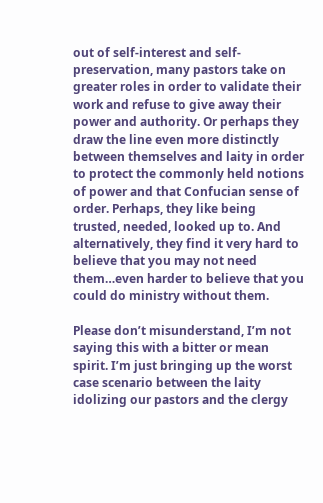out of self-interest and self-preservation, many pastors take on greater roles in order to validate their work and refuse to give away their power and authority. Or perhaps they draw the line even more distinctly between themselves and laity in order to protect the commonly held notions of power and that Confucian sense of order. Perhaps, they like being trusted, needed, looked up to. And alternatively, they find it very hard to believe that you may not need them…even harder to believe that you could do ministry without them.

Please don’t misunderstand, I’m not saying this with a bitter or mean spirit. I’m just bringing up the worst case scenario between the laity idolizing our pastors and the clergy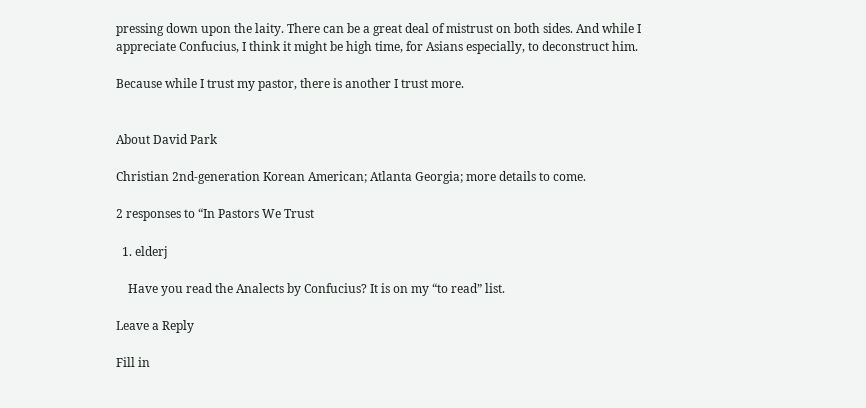pressing down upon the laity. There can be a great deal of mistrust on both sides. And while I appreciate Confucius, I think it might be high time, for Asians especially, to deconstruct him.

Because while I trust my pastor, there is another I trust more.


About David Park

Christian 2nd-generation Korean American; Atlanta Georgia; more details to come.

2 responses to “In Pastors We Trust

  1. elderj

    Have you read the Analects by Confucius? It is on my “to read” list.

Leave a Reply

Fill in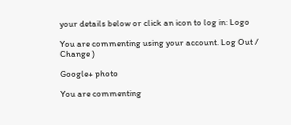your details below or click an icon to log in: Logo

You are commenting using your account. Log Out /  Change )

Google+ photo

You are commenting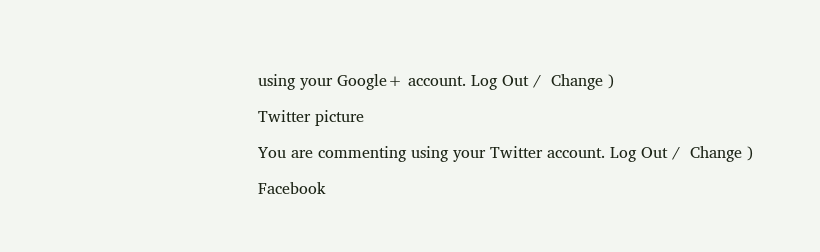using your Google+ account. Log Out /  Change )

Twitter picture

You are commenting using your Twitter account. Log Out /  Change )

Facebook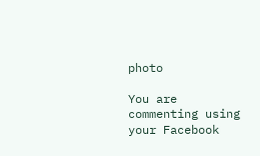photo

You are commenting using your Facebook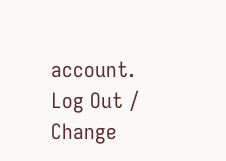account. Log Out /  Change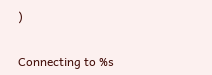)


Connecting to %s